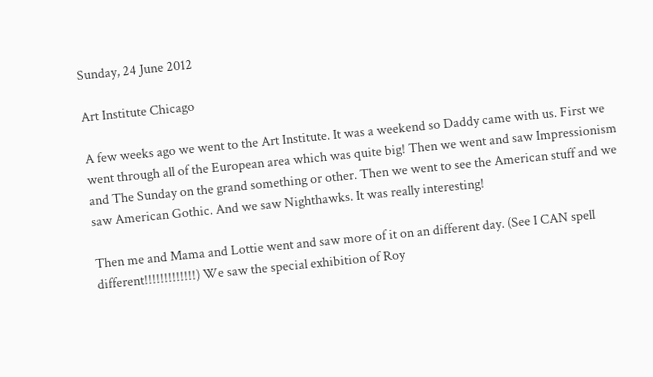Sunday, 24 June 2012

Art Institute Chicago

A few weeks ago we went to the Art Institute. It was a weekend so Daddy came with us. First we went through all of the European area which was quite big! Then we went and saw Impressionism and The Sunday on the grand something or other. Then we went to see the American stuff and we saw American Gothic. And we saw Nighthawks. It was really interesting!

Then me and Mama and Lottie went and saw more of it on an different day. (See I CAN spell different!!!!!!!!!!!!!) We saw the special exhibition of Roy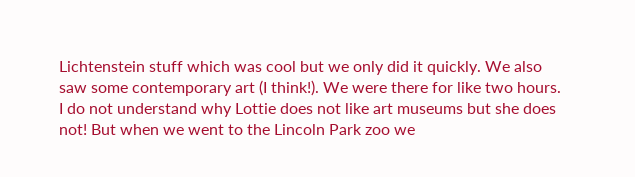Lichtenstein stuff which was cool but we only did it quickly. We also saw some contemporary art (I think!). We were there for like two hours. I do not understand why Lottie does not like art museums but she does not! But when we went to the Lincoln Park zoo we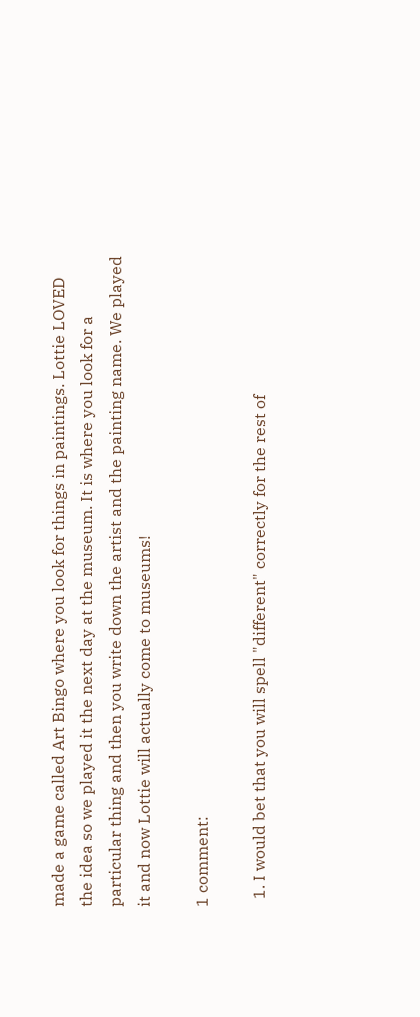made a game called Art Bingo where you look for things in paintings. Lottie LOVED the idea so we played it the next day at the museum. It is where you look for a particular thing and then you write down the artist and the painting name. We played it and now Lottie will actually come to museums!

1 comment:

  1. I would bet that you will spell "different" correctly for the rest of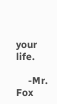your life.

    -Mr. Fox